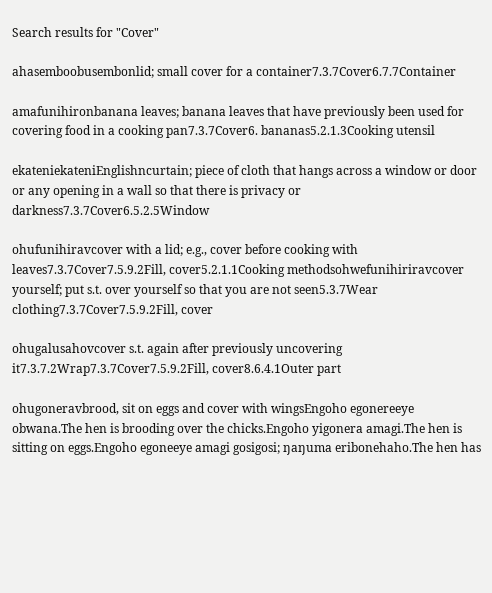Search results for "Cover"

ahasemboobusembonlid; small cover for a container7.3.7Cover6.7.7Container

amafunihironbanana leaves; banana leaves that have previously been used for covering food in a cooking pan7.3.7Cover6. bananas5.2.1.3Cooking utensil

ekateniekateniEnglishncurtain; piece of cloth that hangs across a window or door or any opening in a wall so that there is privacy or darkness7.3.7Cover6.5.2.5Window

ohufunihiravcover with a lid; e.g., cover before cooking with leaves7.3.7Cover7.5.9.2Fill, cover5.2.1.1Cooking methodsohwefunihiriravcover yourself; put s.t. over yourself so that you are not seen5.3.7Wear clothing7.3.7Cover7.5.9.2Fill, cover

ohugalusahovcover s.t. again after previously uncovering it7.3.7.2Wrap7.3.7Cover7.5.9.2Fill, cover8.6.4.1Outer part

ohugoneravbrood, sit on eggs and cover with wingsEngoho egonereeye obwana.The hen is brooding over the chicks.Engoho yigonera amagi.The hen is sitting on eggs.Engoho egoneeye amagi gosigosi; ŋaŋuma eribonehaho.The hen has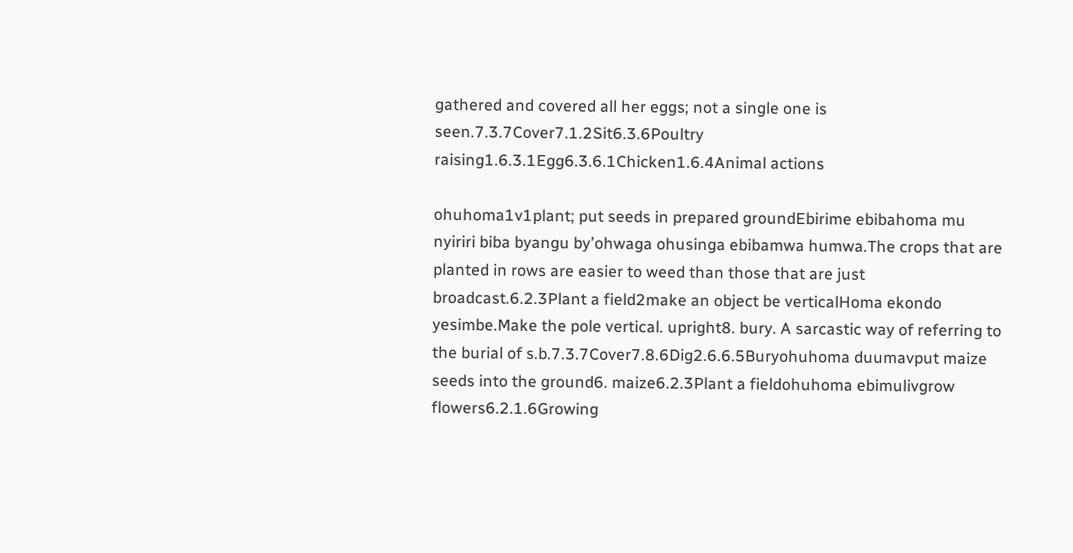gathered and covered all her eggs; not a single one is seen.7.3.7Cover7.1.2Sit6.3.6Poultry raising1.6.3.1Egg6.3.6.1Chicken1.6.4Animal actions

ohuhoma1v1plant; put seeds in prepared groundEbirime ebibahoma mu nyiriri biba byangu byʼohwaga ohusinga ebibamwa humwa.The crops that are planted in rows are easier to weed than those that are just broadcast.6.2.3Plant a field2make an object be verticalHoma ekondo yesimbe.Make the pole vertical. upright8. bury. A sarcastic way of referring to the burial of s.b.7.3.7Cover7.8.6Dig2.6.6.5Buryohuhoma duumavput maize seeds into the ground6. maize6.2.3Plant a fieldohuhoma ebimulivgrow flowers6.2.1.6Growing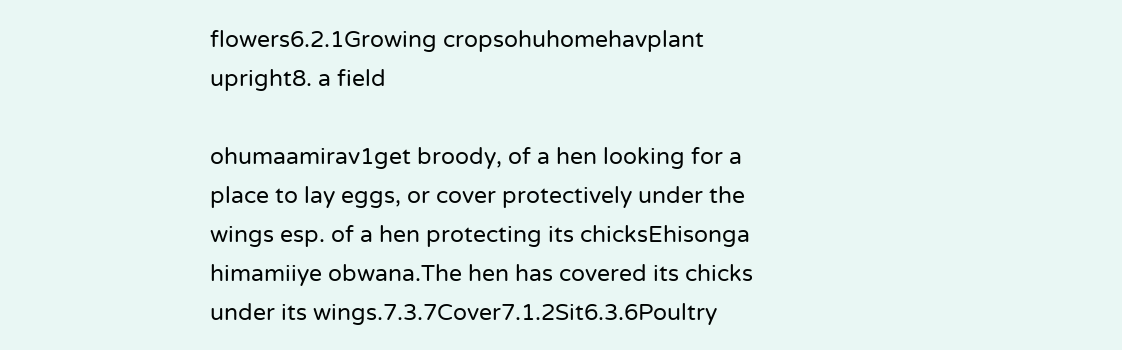flowers6.2.1Growing cropsohuhomehavplant upright8. a field

ohumaamirav1get broody, of a hen looking for a place to lay eggs, or cover protectively under the wings esp. of a hen protecting its chicksEhisonga himamiiye obwana.The hen has covered its chicks under its wings.7.3.7Cover7.1.2Sit6.3.6Poultry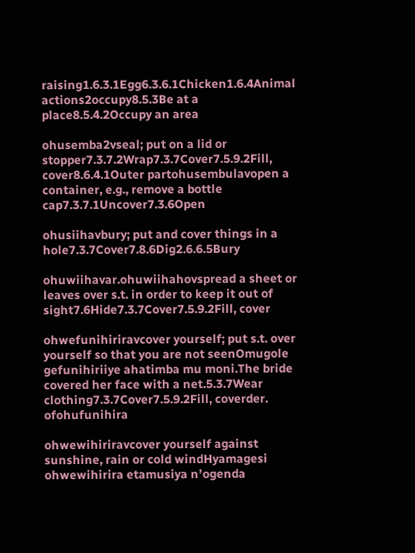raising1.6.3.1Egg6.3.6.1Chicken1.6.4Animal actions2occupy8.5.3Be at a place8.5.4.2Occupy an area

ohusemba2vseal; put on a lid or stopper7.3.7.2Wrap7.3.7Cover7.5.9.2Fill, cover8.6.4.1Outer partohusembulavopen a container, e.g., remove a bottle cap7.3.7.1Uncover7.3.6Open

ohusiihavbury; put and cover things in a hole7.3.7Cover7.8.6Dig2.6.6.5Bury

ohuwiihavar.ohuwiihahovspread a sheet or leaves over s.t. in order to keep it out of sight7.6Hide7.3.7Cover7.5.9.2Fill, cover

ohwefunihiriravcover yourself; put s.t. over yourself so that you are not seenOmugole gefunihiriiye ahatimba mu moni.The bride covered her face with a net.5.3.7Wear clothing7.3.7Cover7.5.9.2Fill, coverder. ofohufunihira

ohwewihiriravcover yourself against sunshine, rain or cold windHyamagesi ohwewihirira etamusiya nʼogenda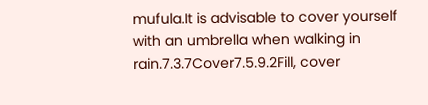mufula.It is advisable to cover yourself with an umbrella when walking in rain.7.3.7Cover7.5.9.2Fill, cover